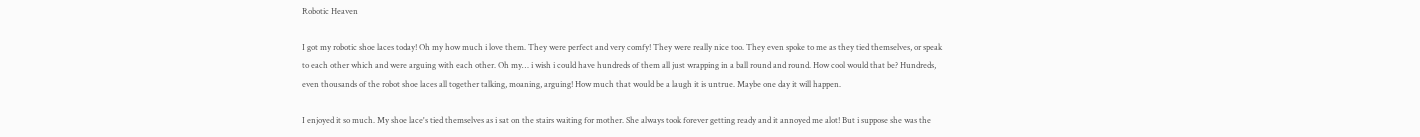Robotic Heaven

I got my robotic shoe laces today! Oh my how much i love them. They were perfect and very comfy! They were really nice too. They even spoke to me as they tied themselves, or speak to each other which and were arguing with each other. Oh my… i wish i could have hundreds of them all just wrapping in a ball round and round. How cool would that be? Hundreds, even thousands of the robot shoe laces all together talking, moaning, arguing! How much that would be a laugh it is untrue. Maybe one day it will happen.

I enjoyed it so much. My shoe lace's tied themselves as i sat on the stairs waiting for mother. She always took forever getting ready and it annoyed me alot! But i suppose she was the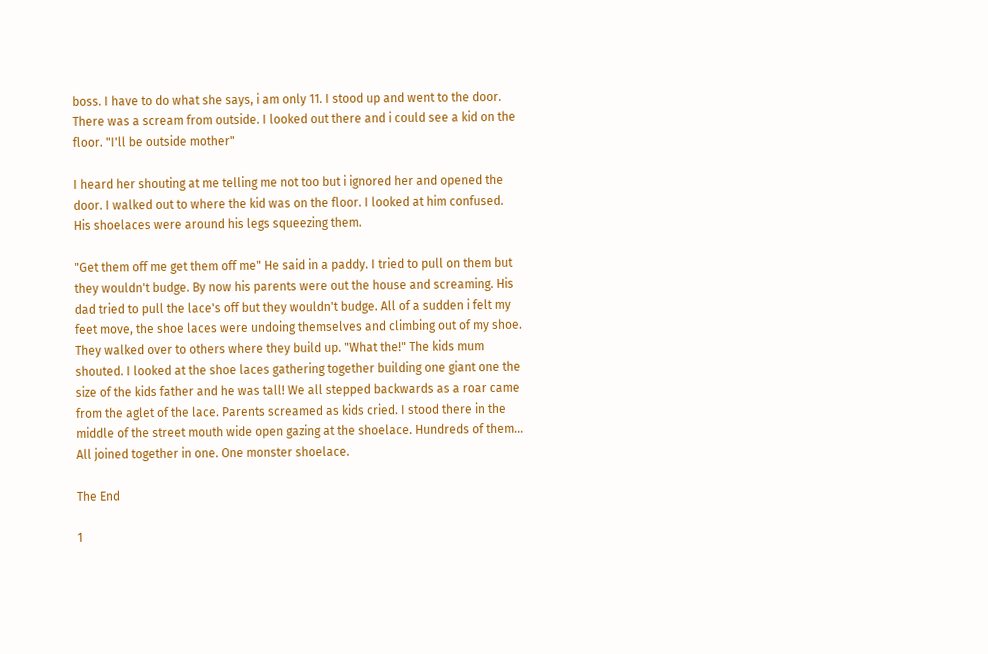boss. I have to do what she says, i am only 11. I stood up and went to the door. There was a scream from outside. I looked out there and i could see a kid on the floor. "I'll be outside mother"

I heard her shouting at me telling me not too but i ignored her and opened the door. I walked out to where the kid was on the floor. I looked at him confused. His shoelaces were around his legs squeezing them.

"Get them off me get them off me" He said in a paddy. I tried to pull on them but they wouldn't budge. By now his parents were out the house and screaming. His dad tried to pull the lace's off but they wouldn't budge. All of a sudden i felt my feet move, the shoe laces were undoing themselves and climbing out of my shoe. They walked over to others where they build up. "What the!" The kids mum shouted. I looked at the shoe laces gathering together building one giant one the size of the kids father and he was tall! We all stepped backwards as a roar came from the aglet of the lace. Parents screamed as kids cried. I stood there in the middle of the street mouth wide open gazing at the shoelace. Hundreds of them... All joined together in one. One monster shoelace.

The End

1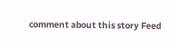comment about this story Feed